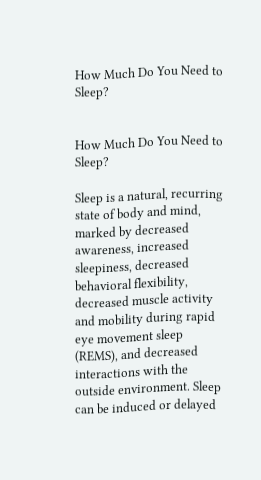How Much Do You Need to Sleep?


How Much Do You Need to Sleep?

Sleep is a natural, recurring state of body and mind, marked by decreased awareness, increased sleepiness, decreased behavioral flexibility, decreased muscle activity and mobility during rapid eye movement sleep (REMS), and decreased interactions with the outside environment. Sleep can be induced or delayed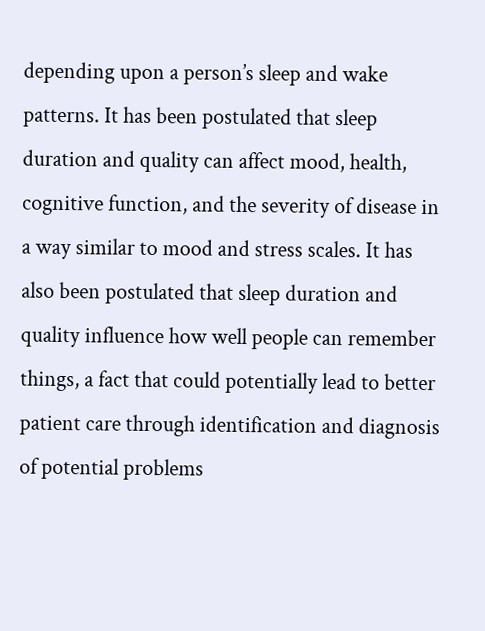depending upon a person’s sleep and wake patterns. It has been postulated that sleep duration and quality can affect mood, health, cognitive function, and the severity of disease in a way similar to mood and stress scales. It has also been postulated that sleep duration and quality influence how well people can remember things, a fact that could potentially lead to better patient care through identification and diagnosis of potential problems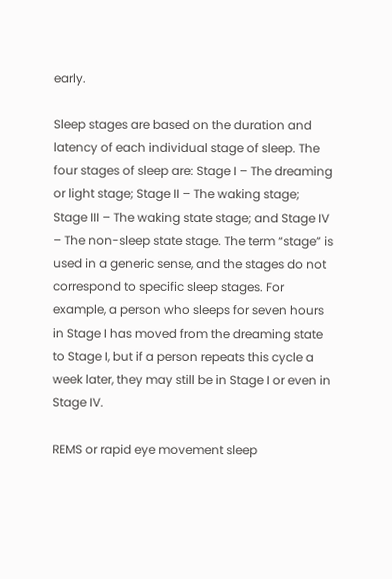early.

Sleep stages are based on the duration and latency of each individual stage of sleep. The four stages of sleep are: Stage I – The dreaming or light stage; Stage II – The waking stage; Stage III – The waking state stage; and Stage IV – The non-sleep state stage. The term “stage” is used in a generic sense, and the stages do not correspond to specific sleep stages. For example, a person who sleeps for seven hours in Stage I has moved from the dreaming state to Stage I, but if a person repeats this cycle a week later, they may still be in Stage I or even in Stage IV.

REMS or rapid eye movement sleep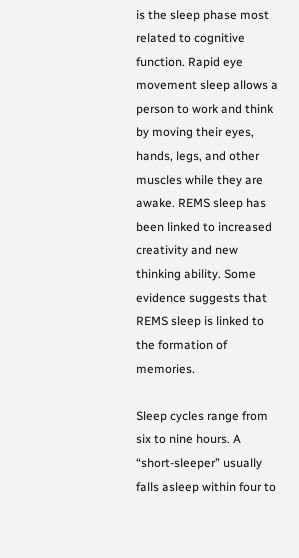is the sleep phase most related to cognitive function. Rapid eye movement sleep allows a person to work and think by moving their eyes, hands, legs, and other muscles while they are awake. REMS sleep has been linked to increased creativity and new thinking ability. Some evidence suggests that REMS sleep is linked to the formation of memories.

Sleep cycles range from six to nine hours. A “short-sleeper” usually falls asleep within four to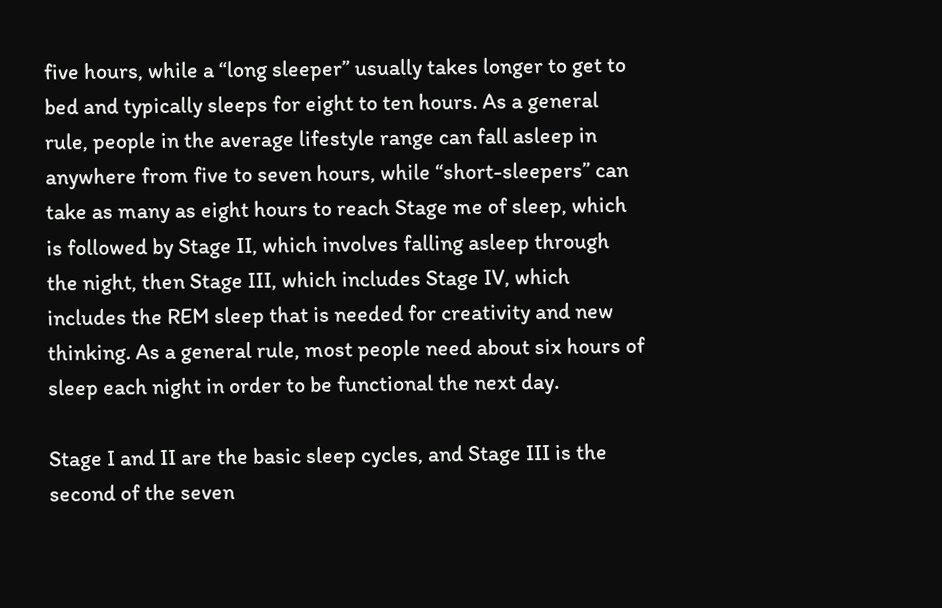five hours, while a “long sleeper” usually takes longer to get to bed and typically sleeps for eight to ten hours. As a general rule, people in the average lifestyle range can fall asleep in anywhere from five to seven hours, while “short-sleepers” can take as many as eight hours to reach Stage me of sleep, which is followed by Stage II, which involves falling asleep through the night, then Stage III, which includes Stage IV, which includes the REM sleep that is needed for creativity and new thinking. As a general rule, most people need about six hours of sleep each night in order to be functional the next day.

Stage I and II are the basic sleep cycles, and Stage III is the second of the seven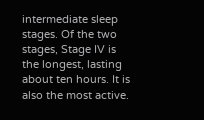intermediate sleep stages. Of the two stages, Stage IV is the longest, lasting about ten hours. It is also the most active.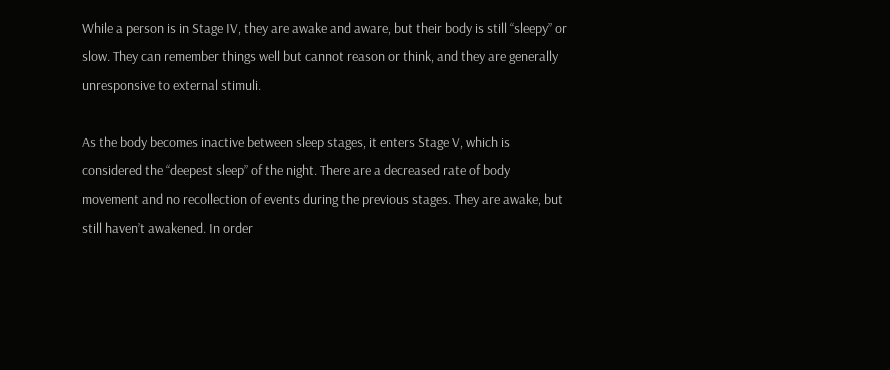While a person is in Stage IV, they are awake and aware, but their body is still “sleepy” or slow. They can remember things well but cannot reason or think, and they are generally unresponsive to external stimuli.

As the body becomes inactive between sleep stages, it enters Stage V, which is considered the “deepest sleep” of the night. There are a decreased rate of body movement and no recollection of events during the previous stages. They are awake, but still haven’t awakened. In order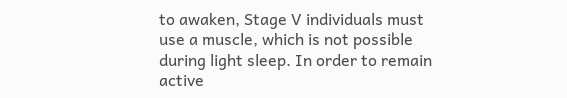to awaken, Stage V individuals must use a muscle, which is not possible during light sleep. In order to remain active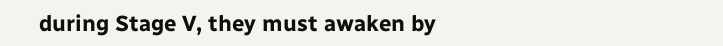during Stage V, they must awaken by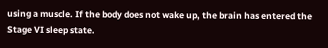using a muscle. If the body does not wake up, the brain has entered the Stage VI sleep state.